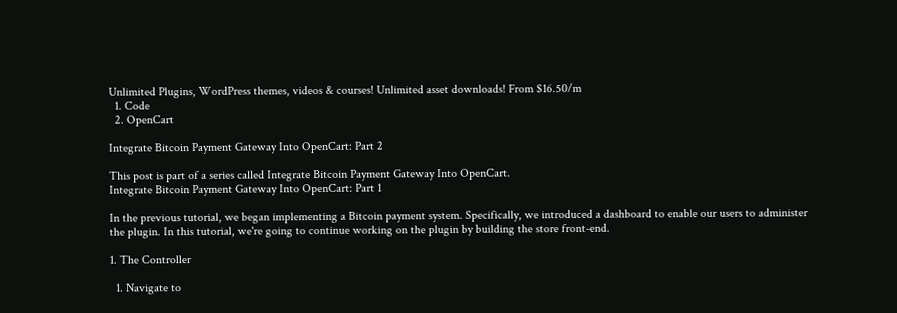Unlimited Plugins, WordPress themes, videos & courses! Unlimited asset downloads! From $16.50/m
  1. Code
  2. OpenCart

Integrate Bitcoin Payment Gateway Into OpenCart: Part 2

This post is part of a series called Integrate Bitcoin Payment Gateway Into OpenCart.
Integrate Bitcoin Payment Gateway Into OpenCart: Part 1

In the previous tutorial, we began implementing a Bitcoin payment system. Specifically, we introduced a dashboard to enable our users to administer the plugin. In this tutorial, we're going to continue working on the plugin by building the store front-end.

1. The Controller

  1. Navigate to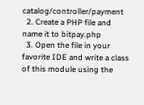catalog/controller/payment
  2. Create a PHP file and name it to bitpay.php
  3. Open the file in your favorite IDE and write a class of this module using the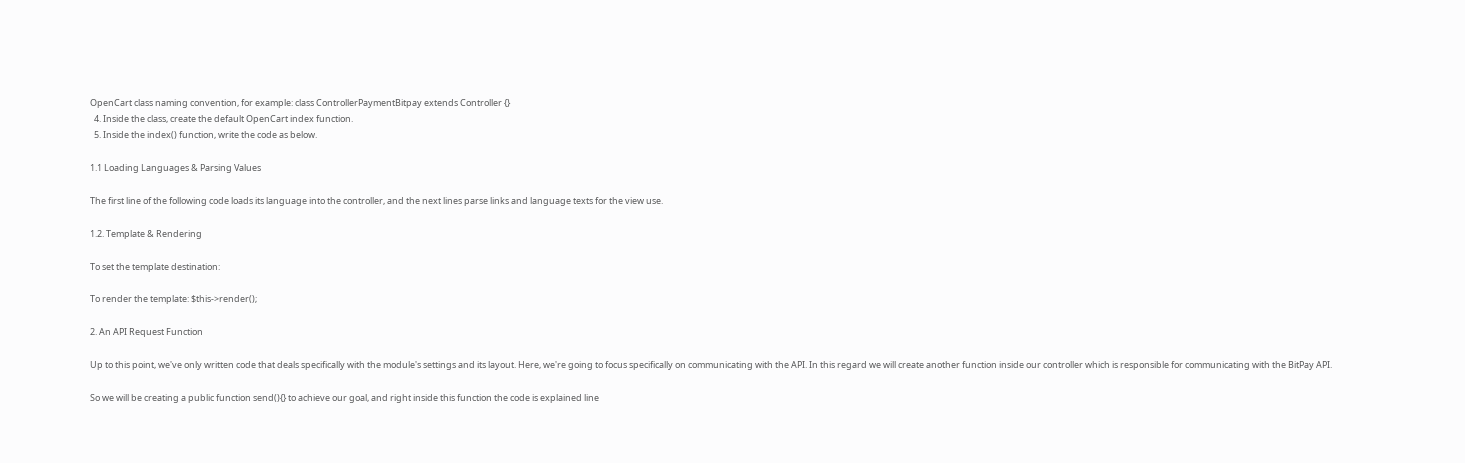OpenCart class naming convention, for example: class ControllerPaymentBitpay extends Controller {}
  4. Inside the class, create the default OpenCart index function.
  5. Inside the index() function, write the code as below.

1.1 Loading Languages & Parsing Values

The first line of the following code loads its language into the controller, and the next lines parse links and language texts for the view use.

1.2. Template & Rendering

To set the template destination:

To render the template: $this->render();

2. An API Request Function

Up to this point, we've only written code that deals specifically with the module's settings and its layout. Here, we're going to focus specifically on communicating with the API. In this regard we will create another function inside our controller which is responsible for communicating with the BitPay API.

So we will be creating a public function send(){} to achieve our goal, and right inside this function the code is explained line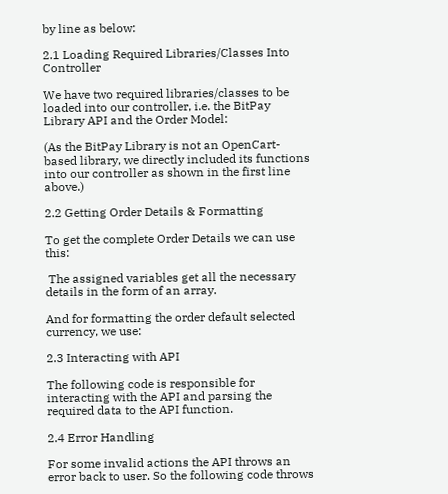by line as below:

2.1 Loading Required Libraries/Classes Into Controller

We have two required libraries/classes to be loaded into our controller, i.e. the BitPay Library API and the Order Model:

(As the BitPay Library is not an OpenCart-based library, we directly included its functions into our controller as shown in the first line above.)

2.2 Getting Order Details & Formatting

To get the complete Order Details we can use this:

 The assigned variables get all the necessary details in the form of an array.

And for formatting the order default selected currency, we use:

2.3 Interacting with API

The following code is responsible for interacting with the API and parsing the required data to the API function.

2.4 Error Handling

For some invalid actions the API throws an error back to user. So the following code throws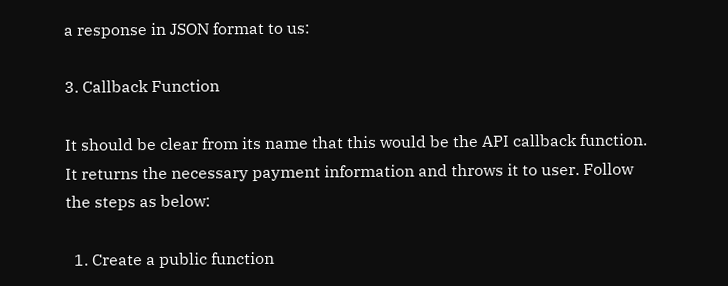a response in JSON format to us:

3. Callback Function

It should be clear from its name that this would be the API callback function. It returns the necessary payment information and throws it to user. Follow the steps as below:

  1. Create a public function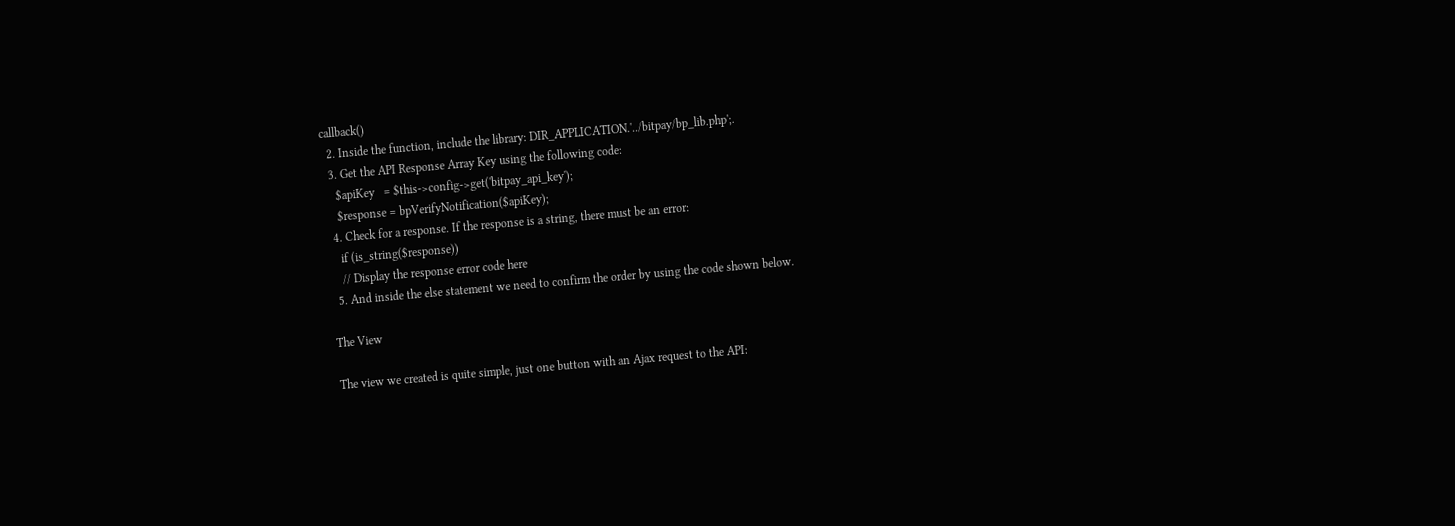callback()
  2. Inside the function, include the library: DIR_APPLICATION.'../bitpay/bp_lib.php';.
  3. Get the API Response Array Key using the following code:
    $apiKey   = $this->config->get('bitpay_api_key');
    $response = bpVerifyNotification($apiKey);
  4. Check for a response. If the response is a string, there must be an error:
    if (is_string($response))
    // Display the response error code here
  5. And inside the else statement we need to confirm the order by using the code shown below.

The View

The view we created is quite simple, just one button with an Ajax request to the API: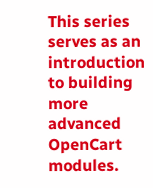This series serves as an introduction to building more advanced OpenCart modules.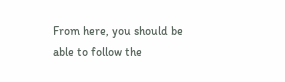From here, you should be able to follow the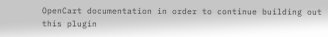OpenCart documentation in order to continue building out this plugin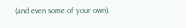(and even some of your own).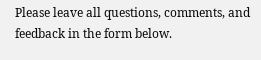Please leave all questions, comments, and feedback in the form below.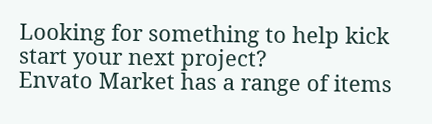Looking for something to help kick start your next project?
Envato Market has a range of items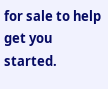for sale to help get you started.